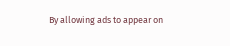By allowing ads to appear on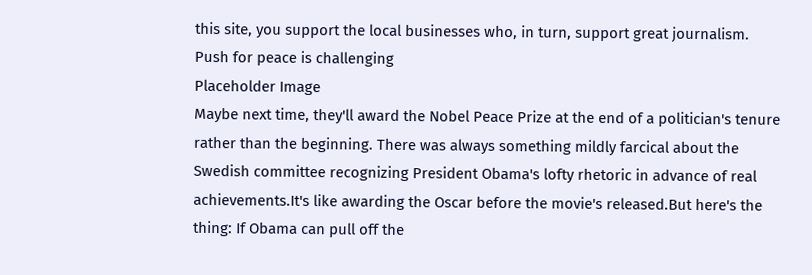this site, you support the local businesses who, in turn, support great journalism.
Push for peace is challenging
Placeholder Image
Maybe next time, they'll award the Nobel Peace Prize at the end of a politician's tenure rather than the beginning. There was always something mildly farcical about the Swedish committee recognizing President Obama's lofty rhetoric in advance of real achievements.It's like awarding the Oscar before the movie's released.But here's the thing: If Obama can pull off the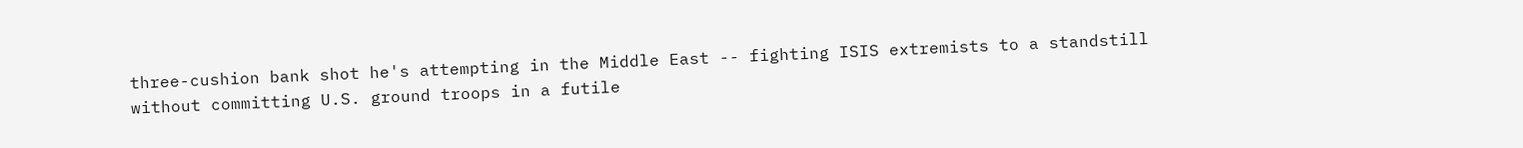three-cushion bank shot he's attempting in the Middle East -- fighting ISIS extremists to a standstill without committing U.S. ground troops in a futile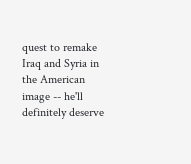quest to remake Iraq and Syria in the American image -- he'll definitely deserve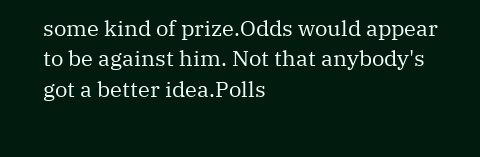some kind of prize.Odds would appear to be against him. Not that anybody's got a better idea.Polls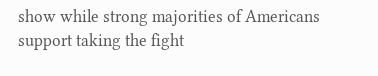show while strong majorities of Americans support taking the fight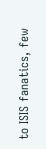to ISIS fanatics, few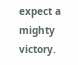expect a mighty victory.